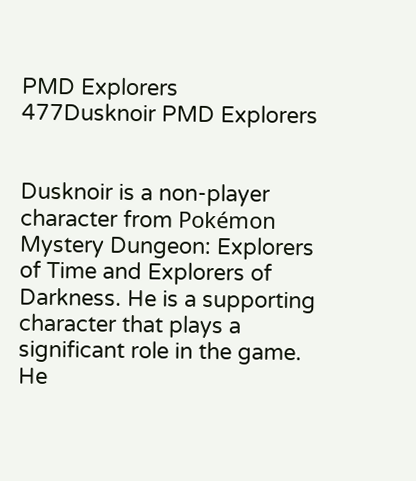PMD Explorers
477Dusknoir PMD Explorers


Dusknoir is a non-player character from Pokémon Mystery Dungeon: Explorers of Time and Explorers of Darkness. He is a supporting character that plays a significant role in the game. He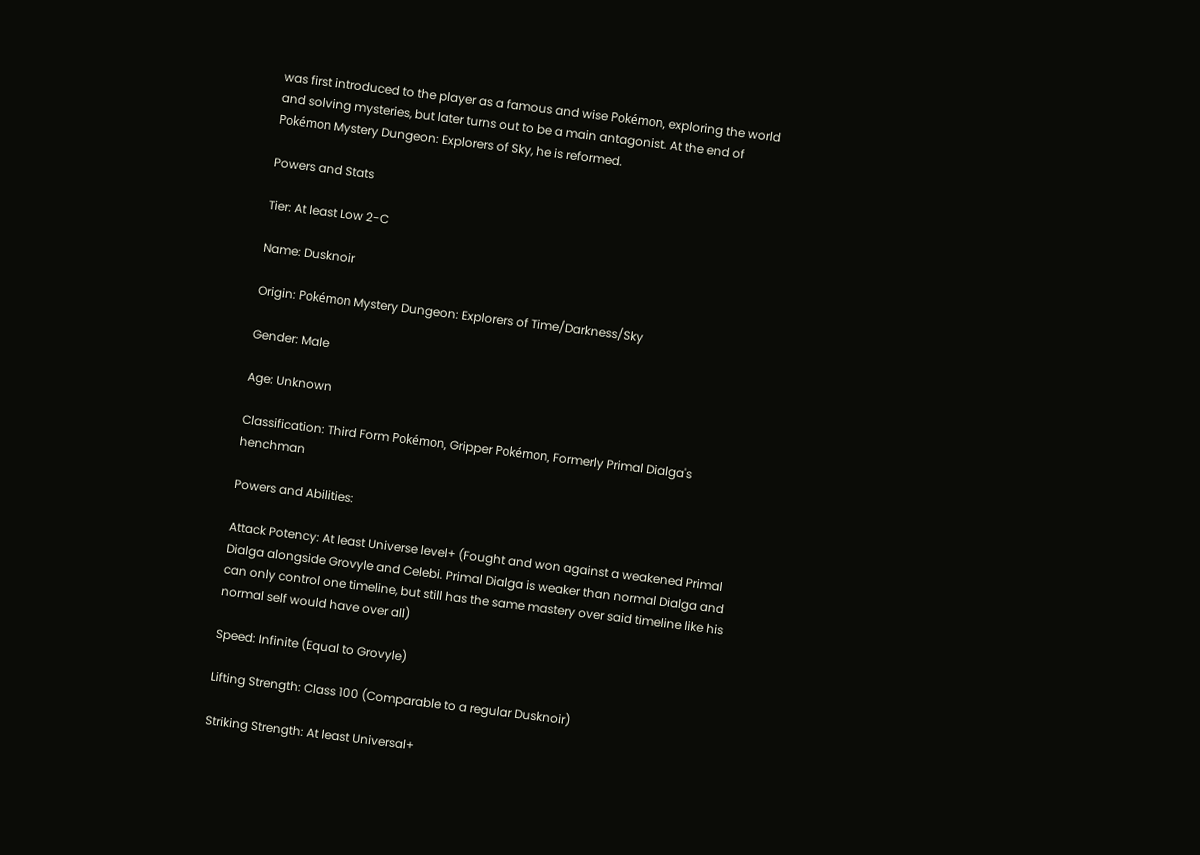was first introduced to the player as a famous and wise Pokémon, exploring the world and solving mysteries, but later turns out to be a main antagonist. At the end of Pokémon Mystery Dungeon: Explorers of Sky, he is reformed.

Powers and Stats

Tier: At least Low 2-C

Name: Dusknoir

Origin: Pokémon Mystery Dungeon: Explorers of Time/Darkness/Sky

Gender: Male

Age: Unknown

Classification: Third Form Pokémon, Gripper Pokémon, Formerly Primal Dialga's henchman

Powers and Abilities:

Attack Potency: At least Universe level+ (Fought and won against a weakened Primal Dialga alongside Grovyle and Celebi. Primal Dialga is weaker than normal Dialga and can only control one timeline, but still has the same mastery over said timeline like his normal self would have over all)

Speed: Infinite (Equal to Grovyle)

Lifting Strength: Class 100 (Comparable to a regular Dusknoir)

Striking Strength: At least Universal+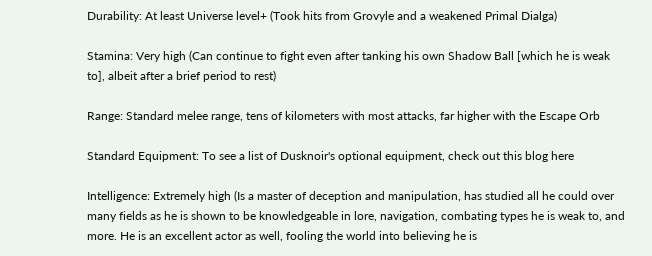Durability: At least Universe level+ (Took hits from Grovyle and a weakened Primal Dialga)

Stamina: Very high (Can continue to fight even after tanking his own Shadow Ball [which he is weak to], albeit after a brief period to rest)

Range: Standard melee range, tens of kilometers with most attacks, far higher with the Escape Orb

Standard Equipment: To see a list of Dusknoir's optional equipment, check out this blog here

Intelligence: Extremely high (Is a master of deception and manipulation, has studied all he could over many fields as he is shown to be knowledgeable in lore, navigation, combating types he is weak to, and more. He is an excellent actor as well, fooling the world into believing he is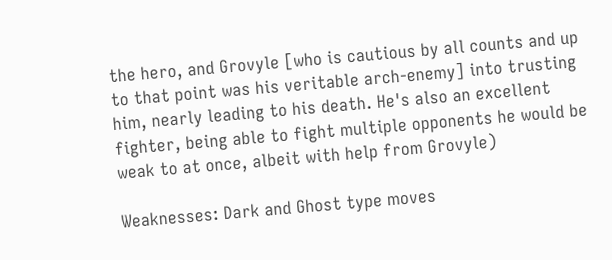the hero, and Grovyle [who is cautious by all counts and up to that point was his veritable arch-enemy] into trusting him, nearly leading to his death. He's also an excellent fighter, being able to fight multiple opponents he would be weak to at once, albeit with help from Grovyle)

Weaknesses: Dark and Ghost type moves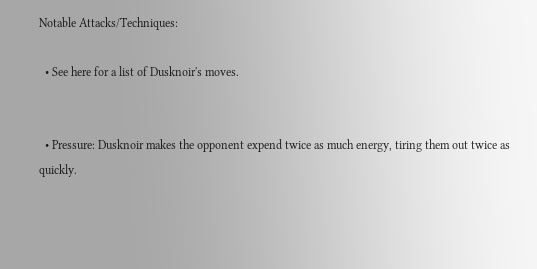Notable Attacks/Techniques:

  • See here for a list of Dusknoir's moves.


  • Pressure: Dusknoir makes the opponent expend twice as much energy, tiring them out twice as quickly.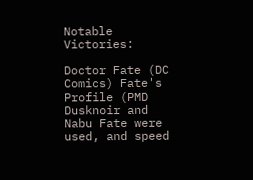Notable Victories:

Doctor Fate (DC Comics) Fate's Profile (PMD Dusknoir and Nabu Fate were used, and speed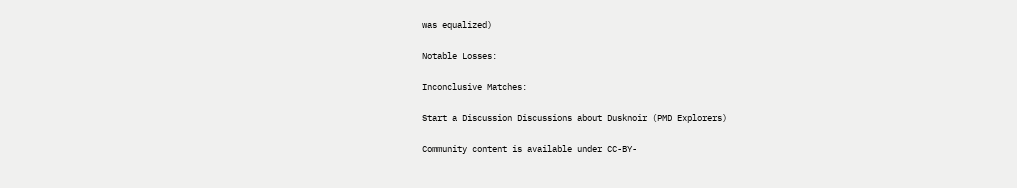was equalized)

Notable Losses:

Inconclusive Matches:

Start a Discussion Discussions about Dusknoir (PMD Explorers)

Community content is available under CC-BY-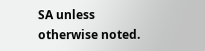SA unless otherwise noted.